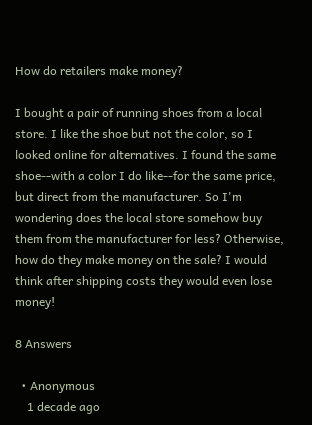How do retailers make money?

I bought a pair of running shoes from a local store. I like the shoe but not the color, so I looked online for alternatives. I found the same shoe--with a color I do like--for the same price, but direct from the manufacturer. So I'm wondering does the local store somehow buy them from the manufacturer for less? Otherwise, how do they make money on the sale? I would think after shipping costs they would even lose money!

8 Answers

  • Anonymous
    1 decade ago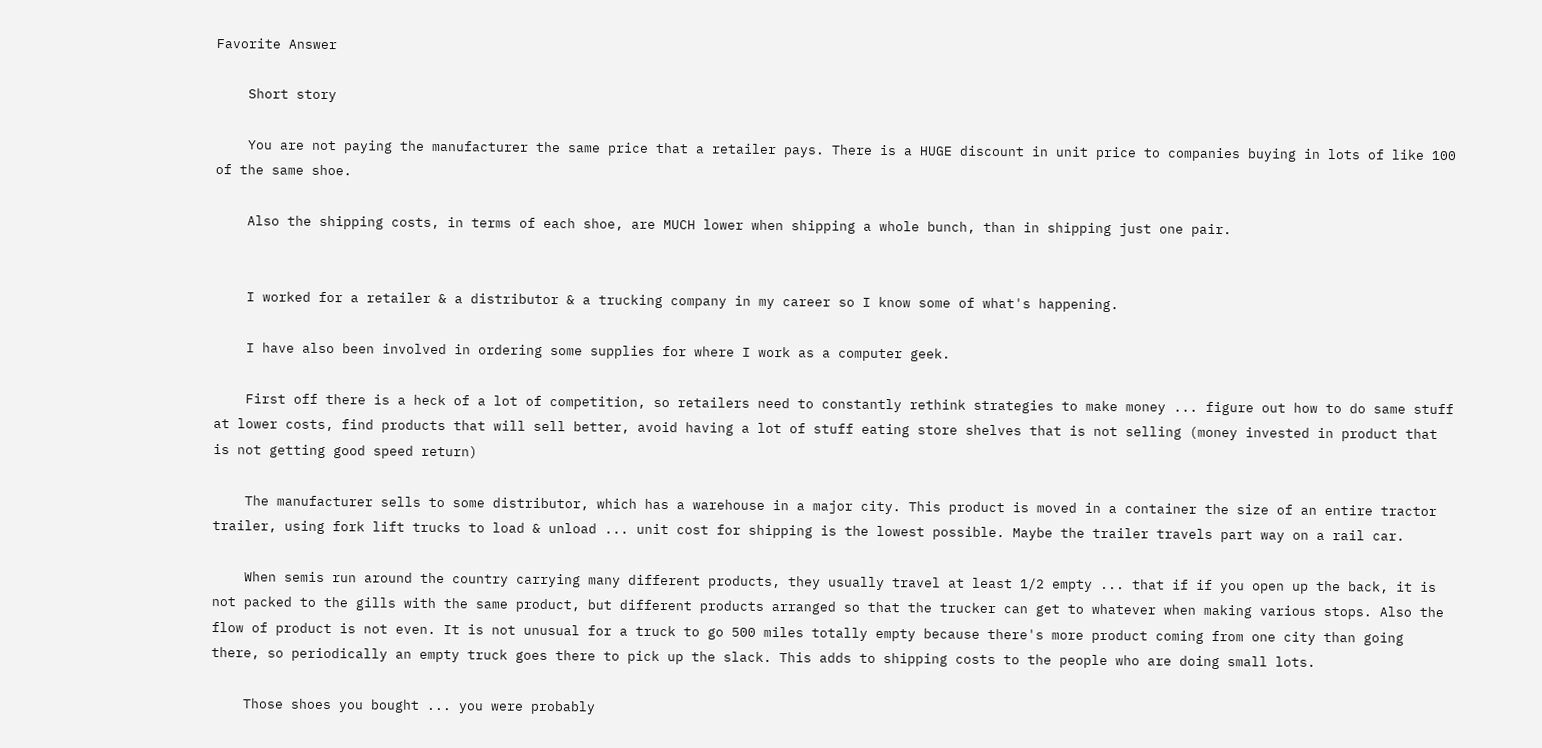Favorite Answer

    Short story

    You are not paying the manufacturer the same price that a retailer pays. There is a HUGE discount in unit price to companies buying in lots of like 100 of the same shoe.

    Also the shipping costs, in terms of each shoe, are MUCH lower when shipping a whole bunch, than in shipping just one pair.


    I worked for a retailer & a distributor & a trucking company in my career so I know some of what's happening.

    I have also been involved in ordering some supplies for where I work as a computer geek.

    First off there is a heck of a lot of competition, so retailers need to constantly rethink strategies to make money ... figure out how to do same stuff at lower costs, find products that will sell better, avoid having a lot of stuff eating store shelves that is not selling (money invested in product that is not getting good speed return)

    The manufacturer sells to some distributor, which has a warehouse in a major city. This product is moved in a container the size of an entire tractor trailer, using fork lift trucks to load & unload ... unit cost for shipping is the lowest possible. Maybe the trailer travels part way on a rail car.

    When semis run around the country carrying many different products, they usually travel at least 1/2 empty ... that if if you open up the back, it is not packed to the gills with the same product, but different products arranged so that the trucker can get to whatever when making various stops. Also the flow of product is not even. It is not unusual for a truck to go 500 miles totally empty because there's more product coming from one city than going there, so periodically an empty truck goes there to pick up the slack. This adds to shipping costs to the people who are doing small lots.

    Those shoes you bought ... you were probably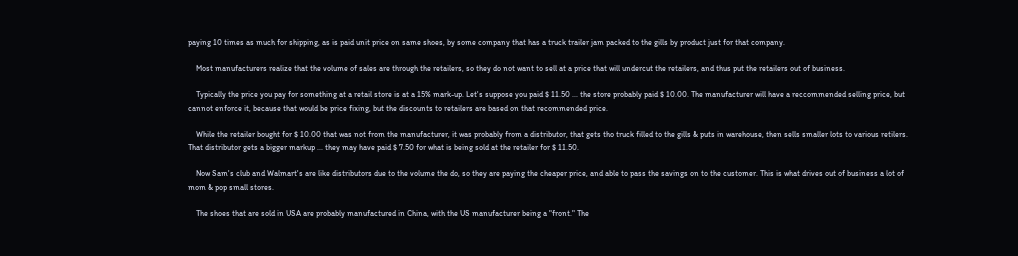paying 10 times as much for shipping, as is paid unit price on same shoes, by some company that has a truck trailer jam packed to the gills by product just for that company.

    Most manufacturers realize that the volume of sales are through the retailers, so they do not want to sell at a price that will undercut the retailers, and thus put the retailers out of business.

    Typically the price you pay for something at a retail store is at a 15% mark-up. Let's suppose you paid $ 11.50 ... the store probably paid $ 10.00. The manufacturer will have a reccommended selling price, but cannot enforce it, because that would be price fixing, but the discounts to retailers are based on that recommended price.

    While the retailer bought for $ 10.00 that was not from the manufacturer, it was probably from a distributor, that gets tho truck filled to the gills & puts in warehouse, then sells smaller lots to various retilers. That distributor gets a bigger markup ... they may have paid $ 7.50 for what is being sold at the retailer for $ 11.50.

    Now Sam's club and Walmart's are like distributors due to the volume the do, so they are paying the cheaper price, and able to pass the savings on to the customer. This is what drives out of business a lot of mom & pop small stores.

    The shoes that are sold in USA are probably manufactured in China, with the US manufacturer being a "front." The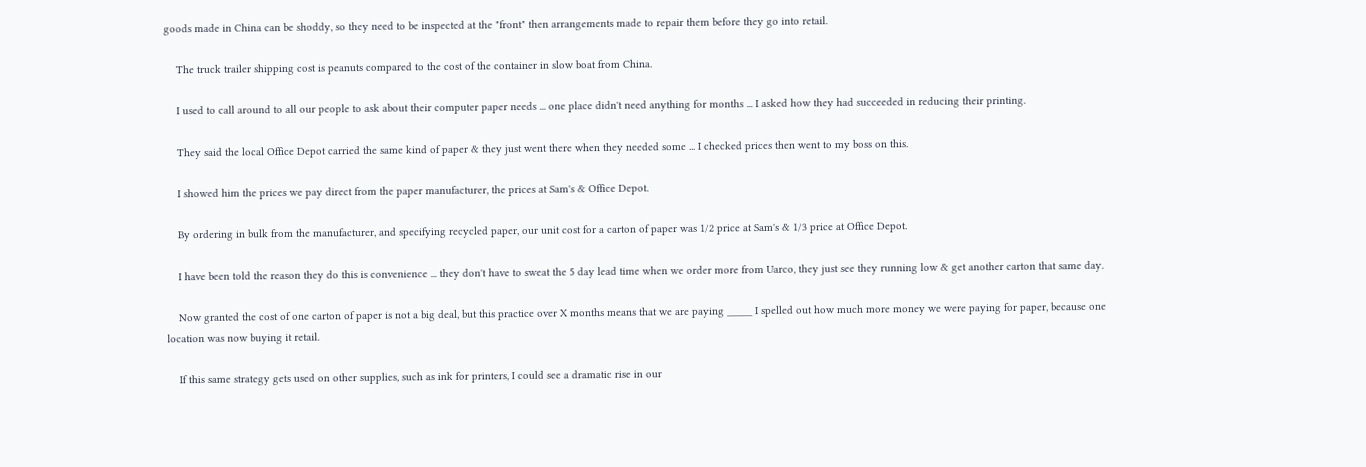goods made in China can be shoddy, so they need to be inspected at the "front" then arrangements made to repair them before they go into retail.

    The truck trailer shipping cost is peanuts compared to the cost of the container in slow boat from China.

    I used to call around to all our people to ask about their computer paper needs ... one place didn't need anything for months ... I asked how they had succeeded in reducing their printing.

    They said the local Office Depot carried the same kind of paper & they just went there when they needed some ... I checked prices then went to my boss on this.

    I showed him the prices we pay direct from the paper manufacturer, the prices at Sam's & Office Depot.

    By ordering in bulk from the manufacturer, and specifying recycled paper, our unit cost for a carton of paper was 1/2 price at Sam's & 1/3 price at Office Depot.

    I have been told the reason they do this is convenience ... they don't have to sweat the 5 day lead time when we order more from Uarco, they just see they running low & get another carton that same day.

    Now granted the cost of one carton of paper is not a big deal, but this practice over X months means that we are paying _____ I spelled out how much more money we were paying for paper, because one location was now buying it retail.

    If this same strategy gets used on other supplies, such as ink for printers, I could see a dramatic rise in our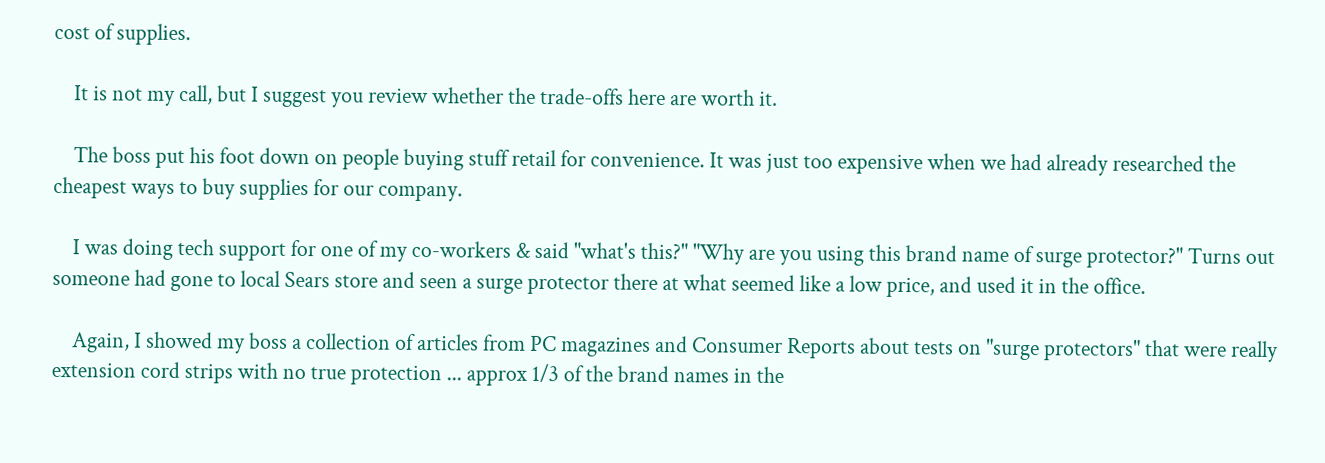cost of supplies.

    It is not my call, but I suggest you review whether the trade-offs here are worth it.

    The boss put his foot down on people buying stuff retail for convenience. It was just too expensive when we had already researched the cheapest ways to buy supplies for our company.

    I was doing tech support for one of my co-workers & said "what's this?" "Why are you using this brand name of surge protector?" Turns out someone had gone to local Sears store and seen a surge protector there at what seemed like a low price, and used it in the office.

    Again, I showed my boss a collection of articles from PC magazines and Consumer Reports about tests on "surge protectors" that were really extension cord strips with no true protection ... approx 1/3 of the brand names in the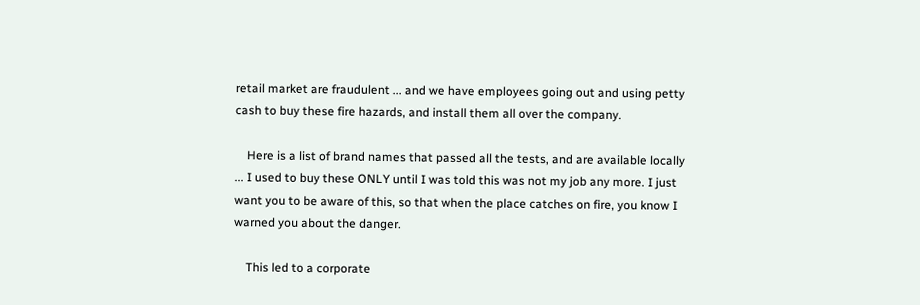retail market are fraudulent ... and we have employees going out and using petty cash to buy these fire hazards, and install them all over the company.

    Here is a list of brand names that passed all the tests, and are available locally ... I used to buy these ONLY until I was told this was not my job any more. I just want you to be aware of this, so that when the place catches on fire, you know I warned you about the danger.

    This led to a corporate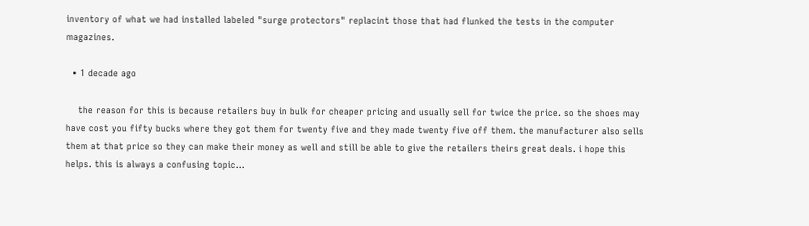inventory of what we had installed labeled "surge protectors" replacint those that had flunked the tests in the computer magazines.

  • 1 decade ago

    the reason for this is because retailers buy in bulk for cheaper pricing and usually sell for twice the price. so the shoes may have cost you fifty bucks where they got them for twenty five and they made twenty five off them. the manufacturer also sells them at that price so they can make their money as well and still be able to give the retailers theirs great deals. i hope this helps. this is always a confusing topic...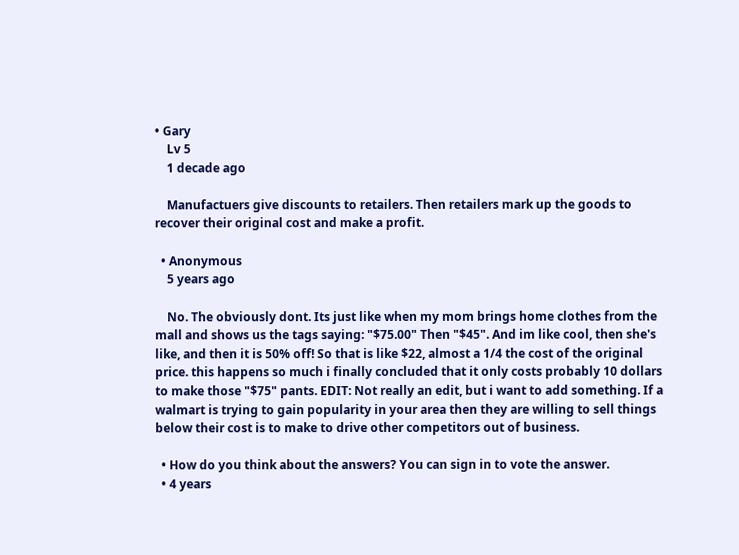• Gary
    Lv 5
    1 decade ago

    Manufactuers give discounts to retailers. Then retailers mark up the goods to recover their original cost and make a profit.

  • Anonymous
    5 years ago

    No. The obviously dont. Its just like when my mom brings home clothes from the mall and shows us the tags saying: "$75.00" Then "$45". And im like cool, then she's like, and then it is 50% off! So that is like $22, almost a 1/4 the cost of the original price. this happens so much i finally concluded that it only costs probably 10 dollars to make those "$75" pants. EDIT: Not really an edit, but i want to add something. If a walmart is trying to gain popularity in your area then they are willing to sell things below their cost is to make to drive other competitors out of business.

  • How do you think about the answers? You can sign in to vote the answer.
  • 4 years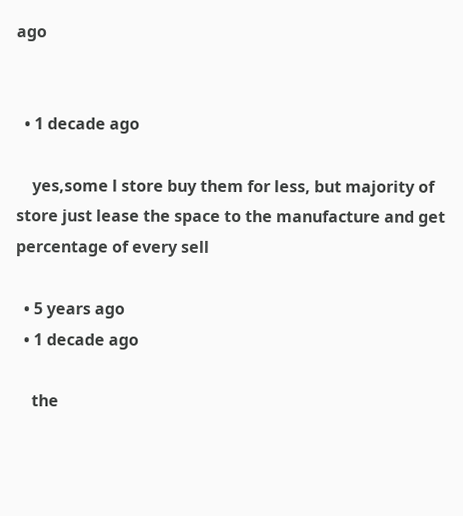ago


  • 1 decade ago

    yes,some l store buy them for less, but majority of store just lease the space to the manufacture and get percentage of every sell

  • 5 years ago
  • 1 decade ago

    the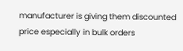manufacturer is giving them discounted price especially in bulk orders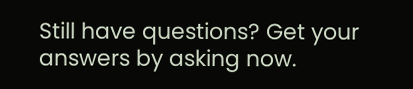Still have questions? Get your answers by asking now.